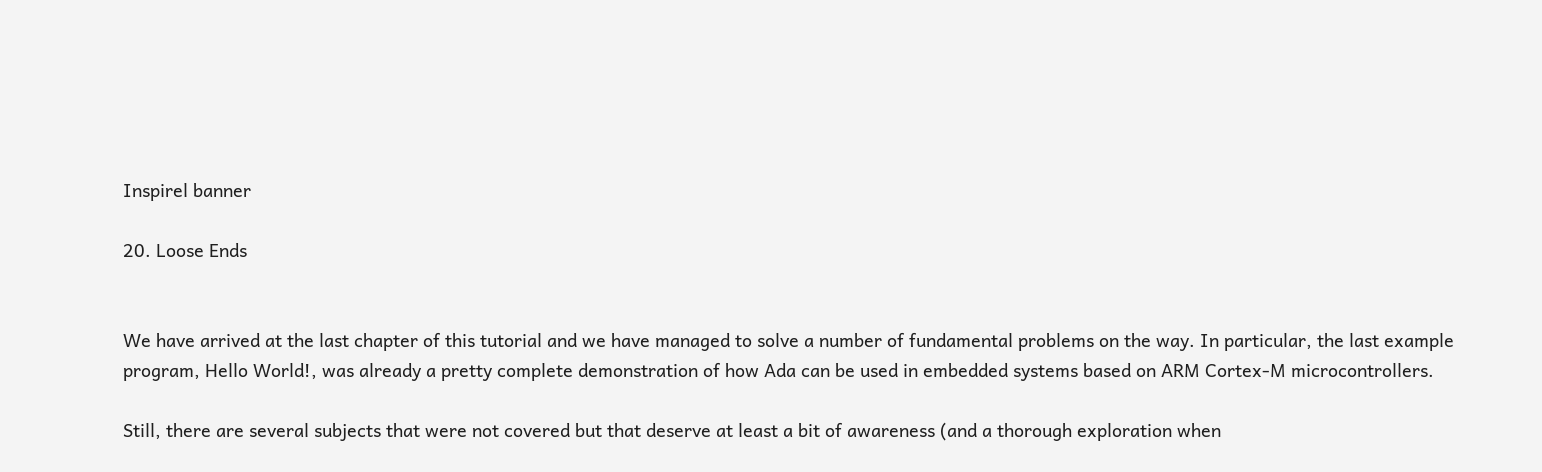Inspirel banner

20. Loose Ends


We have arrived at the last chapter of this tutorial and we have managed to solve a number of fundamental problems on the way. In particular, the last example program, Hello World!, was already a pretty complete demonstration of how Ada can be used in embedded systems based on ARM Cortex-M microcontrollers.

Still, there are several subjects that were not covered but that deserve at least a bit of awareness (and a thorough exploration when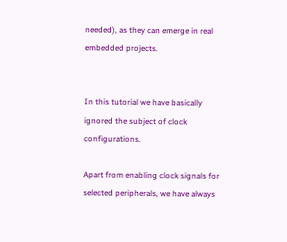needed), as they can emerge in real embedded projects.


In this tutorial we have basically ignored the subject of clock configurations.

Apart from enabling clock signals for selected peripherals, we have always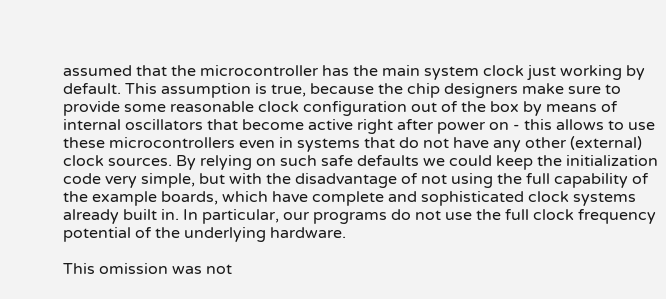assumed that the microcontroller has the main system clock just working by default. This assumption is true, because the chip designers make sure to provide some reasonable clock configuration out of the box by means of internal oscillators that become active right after power on - this allows to use these microcontrollers even in systems that do not have any other (external) clock sources. By relying on such safe defaults we could keep the initialization code very simple, but with the disadvantage of not using the full capability of the example boards, which have complete and sophisticated clock systems already built in. In particular, our programs do not use the full clock frequency potential of the underlying hardware.

This omission was not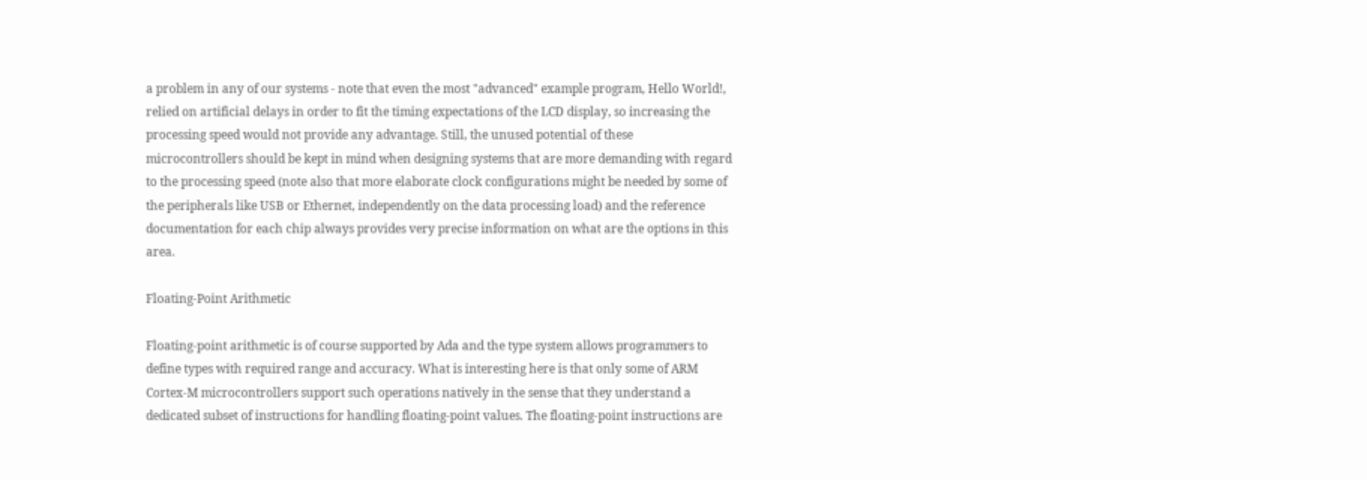a problem in any of our systems - note that even the most "advanced" example program, Hello World!, relied on artificial delays in order to fit the timing expectations of the LCD display, so increasing the processing speed would not provide any advantage. Still, the unused potential of these microcontrollers should be kept in mind when designing systems that are more demanding with regard to the processing speed (note also that more elaborate clock configurations might be needed by some of the peripherals like USB or Ethernet, independently on the data processing load) and the reference documentation for each chip always provides very precise information on what are the options in this area.

Floating-Point Arithmetic

Floating-point arithmetic is of course supported by Ada and the type system allows programmers to define types with required range and accuracy. What is interesting here is that only some of ARM Cortex-M microcontrollers support such operations natively in the sense that they understand a dedicated subset of instructions for handling floating-point values. The floating-point instructions are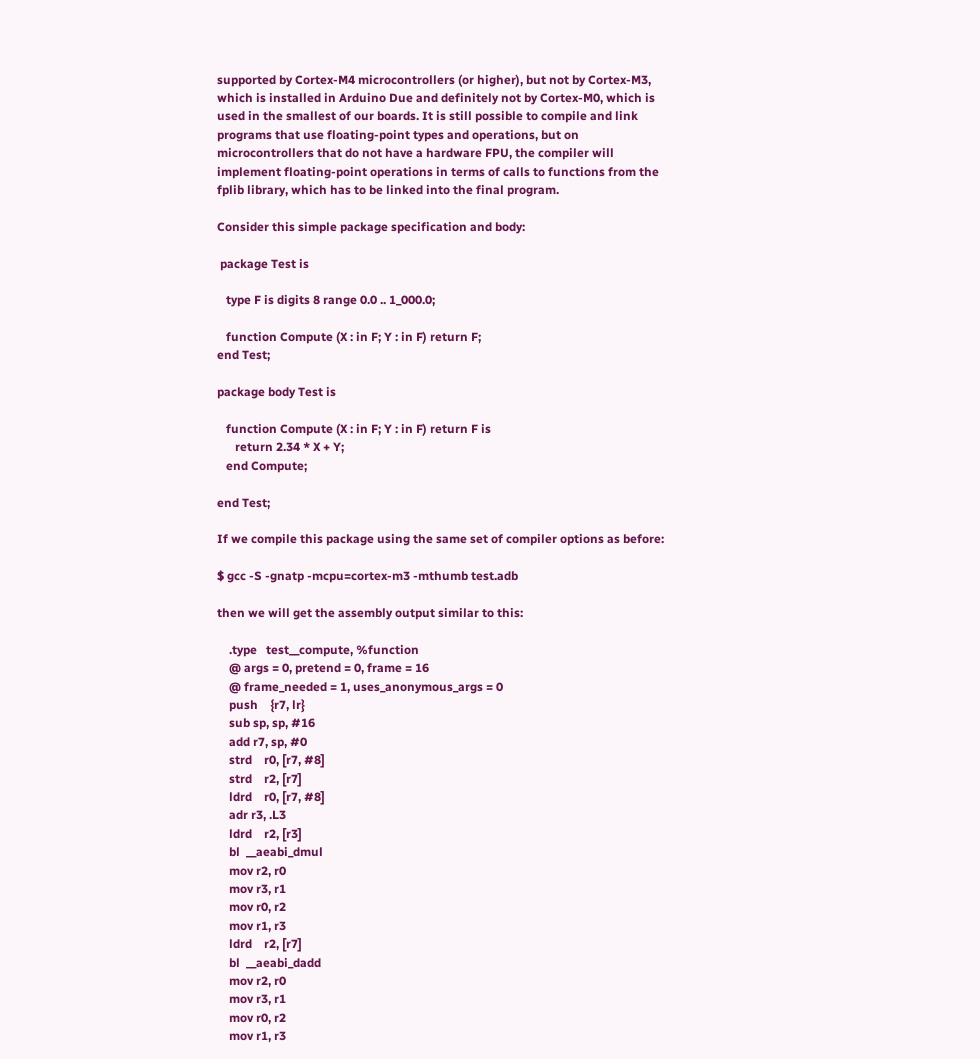supported by Cortex-M4 microcontrollers (or higher), but not by Cortex-M3, which is installed in Arduino Due and definitely not by Cortex-M0, which is used in the smallest of our boards. It is still possible to compile and link programs that use floating-point types and operations, but on microcontrollers that do not have a hardware FPU, the compiler will implement floating-point operations in terms of calls to functions from the fplib library, which has to be linked into the final program.

Consider this simple package specification and body:

 package Test is

   type F is digits 8 range 0.0 .. 1_000.0;

   function Compute (X : in F; Y : in F) return F;
end Test;

package body Test is

   function Compute (X : in F; Y : in F) return F is
      return 2.34 * X + Y;
   end Compute;

end Test;

If we compile this package using the same set of compiler options as before:

$ gcc -S -gnatp -mcpu=cortex-m3 -mthumb test.adb

then we will get the assembly output similar to this:

    .type   test__compute, %function
    @ args = 0, pretend = 0, frame = 16
    @ frame_needed = 1, uses_anonymous_args = 0
    push    {r7, lr}
    sub sp, sp, #16
    add r7, sp, #0
    strd    r0, [r7, #8]
    strd    r2, [r7]
    ldrd    r0, [r7, #8]
    adr r3, .L3
    ldrd    r2, [r3]
    bl  __aeabi_dmul
    mov r2, r0
    mov r3, r1
    mov r0, r2
    mov r1, r3
    ldrd    r2, [r7]
    bl  __aeabi_dadd
    mov r2, r0
    mov r3, r1
    mov r0, r2
    mov r1, r3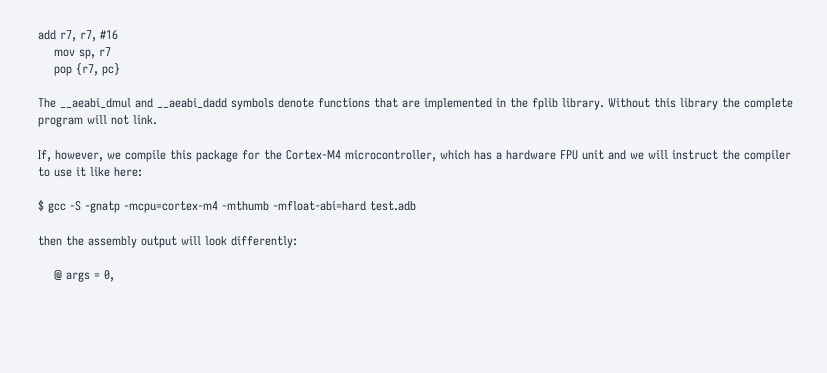add r7, r7, #16
    mov sp, r7
    pop {r7, pc}

The __aeabi_dmul and __aeabi_dadd symbols denote functions that are implemented in the fplib library. Without this library the complete program will not link.

If, however, we compile this package for the Cortex-M4 microcontroller, which has a hardware FPU unit and we will instruct the compiler to use it like here:

$ gcc -S -gnatp -mcpu=cortex-m4 -mthumb -mfloat-abi=hard test.adb

then the assembly output will look differently:

    @ args = 0,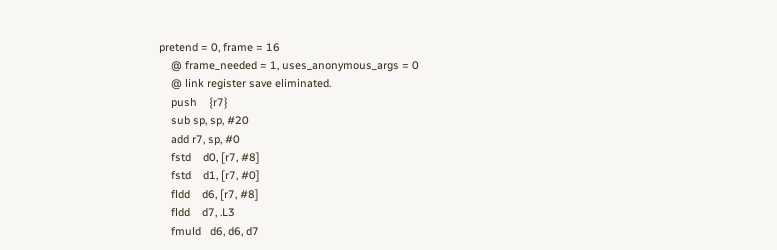pretend = 0, frame = 16
    @ frame_needed = 1, uses_anonymous_args = 0
    @ link register save eliminated.
    push    {r7}
    sub sp, sp, #20
    add r7, sp, #0
    fstd    d0, [r7, #8]
    fstd    d1, [r7, #0]
    fldd    d6, [r7, #8]
    fldd    d7, .L3
    fmuld   d6, d6, d7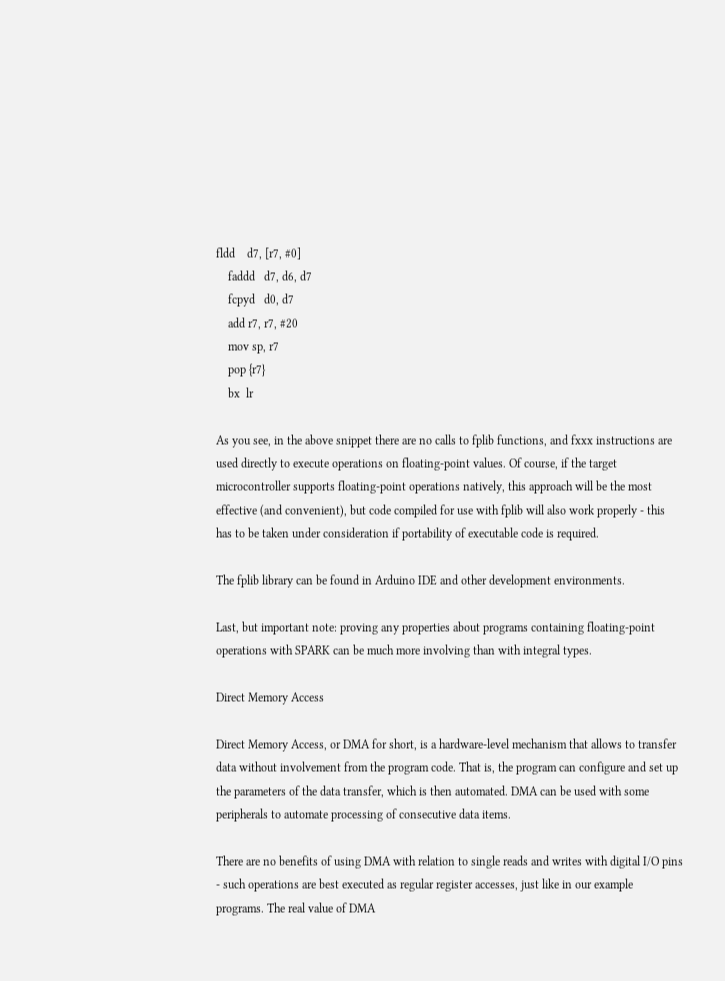fldd    d7, [r7, #0]
    faddd   d7, d6, d7
    fcpyd   d0, d7
    add r7, r7, #20
    mov sp, r7
    pop {r7}
    bx  lr

As you see, in the above snippet there are no calls to fplib functions, and fxxx instructions are used directly to execute operations on floating-point values. Of course, if the target microcontroller supports floating-point operations natively, this approach will be the most effective (and convenient), but code compiled for use with fplib will also work properly - this has to be taken under consideration if portability of executable code is required.

The fplib library can be found in Arduino IDE and other development environments.

Last, but important note: proving any properties about programs containing floating-point operations with SPARK can be much more involving than with integral types.

Direct Memory Access

Direct Memory Access, or DMA for short, is a hardware-level mechanism that allows to transfer data without involvement from the program code. That is, the program can configure and set up the parameters of the data transfer, which is then automated. DMA can be used with some peripherals to automate processing of consecutive data items.

There are no benefits of using DMA with relation to single reads and writes with digital I/O pins - such operations are best executed as regular register accesses, just like in our example programs. The real value of DMA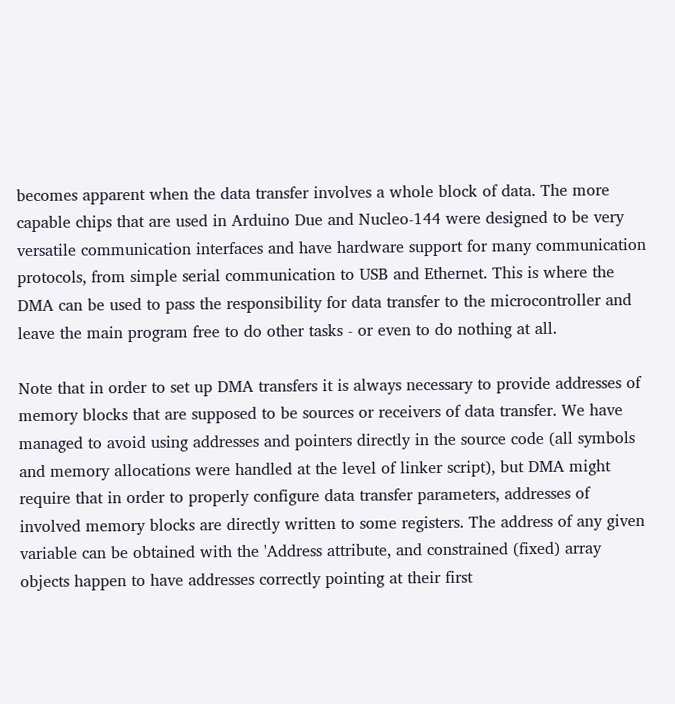becomes apparent when the data transfer involves a whole block of data. The more capable chips that are used in Arduino Due and Nucleo-144 were designed to be very versatile communication interfaces and have hardware support for many communication protocols, from simple serial communication to USB and Ethernet. This is where the DMA can be used to pass the responsibility for data transfer to the microcontroller and leave the main program free to do other tasks - or even to do nothing at all.

Note that in order to set up DMA transfers it is always necessary to provide addresses of memory blocks that are supposed to be sources or receivers of data transfer. We have managed to avoid using addresses and pointers directly in the source code (all symbols and memory allocations were handled at the level of linker script), but DMA might require that in order to properly configure data transfer parameters, addresses of involved memory blocks are directly written to some registers. The address of any given variable can be obtained with the 'Address attribute, and constrained (fixed) array objects happen to have addresses correctly pointing at their first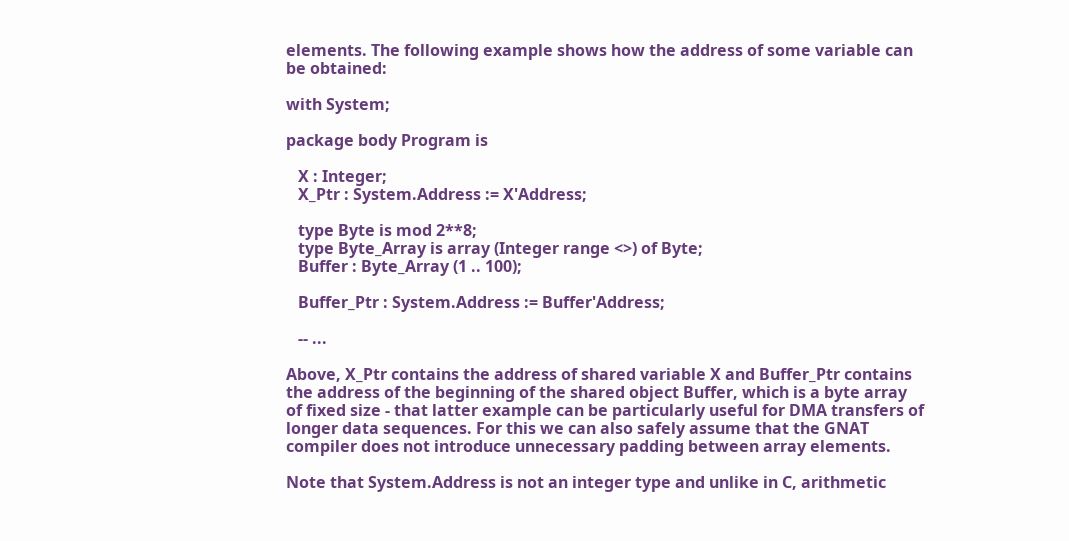elements. The following example shows how the address of some variable can be obtained:

with System;

package body Program is

   X : Integer;
   X_Ptr : System.Address := X'Address;

   type Byte is mod 2**8;
   type Byte_Array is array (Integer range <>) of Byte;
   Buffer : Byte_Array (1 .. 100);

   Buffer_Ptr : System.Address := Buffer'Address;

   -- ...

Above, X_Ptr contains the address of shared variable X and Buffer_Ptr contains the address of the beginning of the shared object Buffer, which is a byte array of fixed size - that latter example can be particularly useful for DMA transfers of longer data sequences. For this we can also safely assume that the GNAT compiler does not introduce unnecessary padding between array elements.

Note that System.Address is not an integer type and unlike in C, arithmetic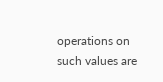operations on such values are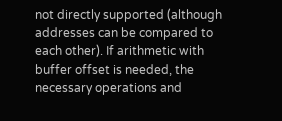not directly supported (although addresses can be compared to each other). If arithmetic with buffer offset is needed, the necessary operations and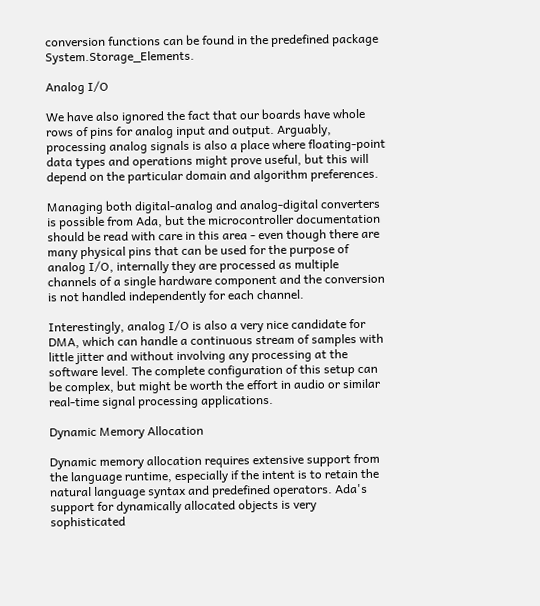conversion functions can be found in the predefined package System.Storage_Elements.

Analog I/O

We have also ignored the fact that our boards have whole rows of pins for analog input and output. Arguably, processing analog signals is also a place where floating-point data types and operations might prove useful, but this will depend on the particular domain and algorithm preferences.

Managing both digital-analog and analog-digital converters is possible from Ada, but the microcontroller documentation should be read with care in this area - even though there are many physical pins that can be used for the purpose of analog I/O, internally they are processed as multiple channels of a single hardware component and the conversion is not handled independently for each channel.

Interestingly, analog I/O is also a very nice candidate for DMA, which can handle a continuous stream of samples with little jitter and without involving any processing at the software level. The complete configuration of this setup can be complex, but might be worth the effort in audio or similar real-time signal processing applications.

Dynamic Memory Allocation

Dynamic memory allocation requires extensive support from the language runtime, especially if the intent is to retain the natural language syntax and predefined operators. Ada's support for dynamically allocated objects is very sophisticated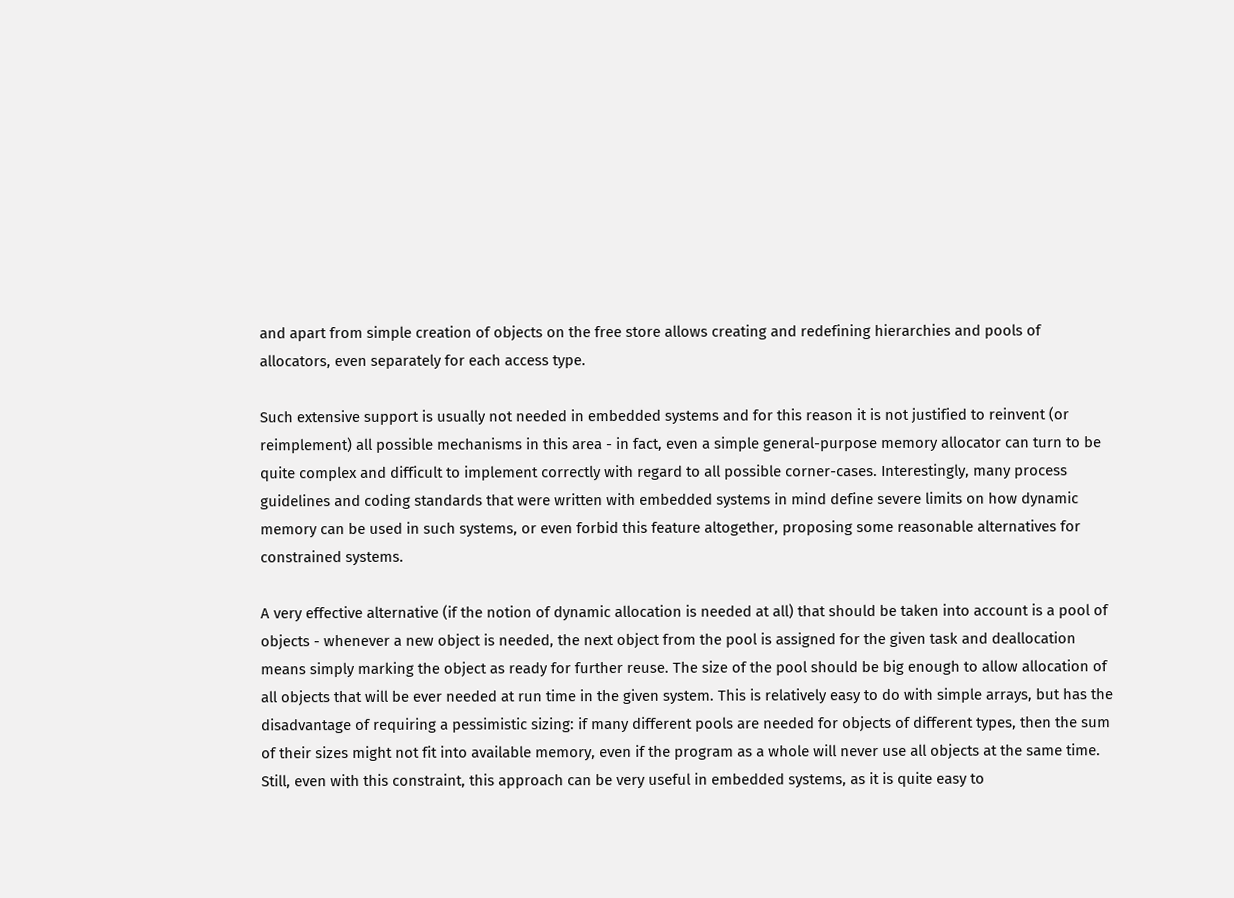and apart from simple creation of objects on the free store allows creating and redefining hierarchies and pools of allocators, even separately for each access type.

Such extensive support is usually not needed in embedded systems and for this reason it is not justified to reinvent (or reimplement) all possible mechanisms in this area - in fact, even a simple general-purpose memory allocator can turn to be quite complex and difficult to implement correctly with regard to all possible corner-cases. Interestingly, many process guidelines and coding standards that were written with embedded systems in mind define severe limits on how dynamic memory can be used in such systems, or even forbid this feature altogether, proposing some reasonable alternatives for constrained systems.

A very effective alternative (if the notion of dynamic allocation is needed at all) that should be taken into account is a pool of objects - whenever a new object is needed, the next object from the pool is assigned for the given task and deallocation means simply marking the object as ready for further reuse. The size of the pool should be big enough to allow allocation of all objects that will be ever needed at run time in the given system. This is relatively easy to do with simple arrays, but has the disadvantage of requiring a pessimistic sizing: if many different pools are needed for objects of different types, then the sum of their sizes might not fit into available memory, even if the program as a whole will never use all objects at the same time. Still, even with this constraint, this approach can be very useful in embedded systems, as it is quite easy to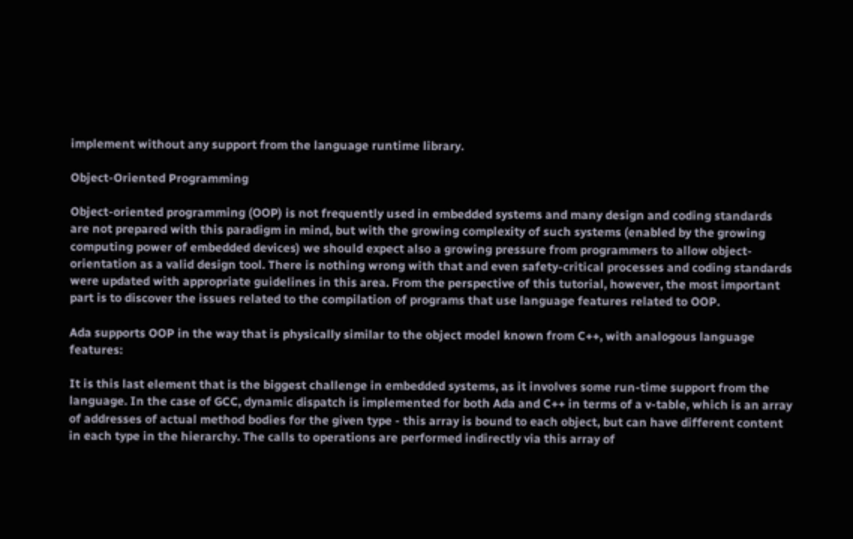implement without any support from the language runtime library.

Object-Oriented Programming

Object-oriented programming (OOP) is not frequently used in embedded systems and many design and coding standards are not prepared with this paradigm in mind, but with the growing complexity of such systems (enabled by the growing computing power of embedded devices) we should expect also a growing pressure from programmers to allow object-orientation as a valid design tool. There is nothing wrong with that and even safety-critical processes and coding standards were updated with appropriate guidelines in this area. From the perspective of this tutorial, however, the most important part is to discover the issues related to the compilation of programs that use language features related to OOP.

Ada supports OOP in the way that is physically similar to the object model known from C++, with analogous language features:

It is this last element that is the biggest challenge in embedded systems, as it involves some run-time support from the language. In the case of GCC, dynamic dispatch is implemented for both Ada and C++ in terms of a v-table, which is an array of addresses of actual method bodies for the given type - this array is bound to each object, but can have different content in each type in the hierarchy. The calls to operations are performed indirectly via this array of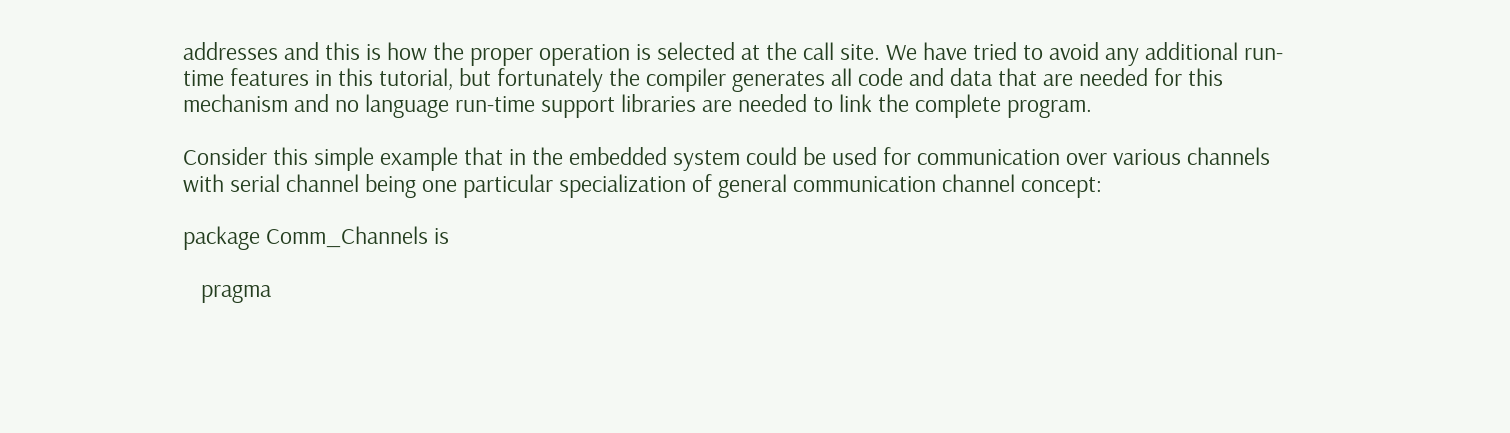addresses and this is how the proper operation is selected at the call site. We have tried to avoid any additional run-time features in this tutorial, but fortunately the compiler generates all code and data that are needed for this mechanism and no language run-time support libraries are needed to link the complete program.

Consider this simple example that in the embedded system could be used for communication over various channels with serial channel being one particular specialization of general communication channel concept:

package Comm_Channels is

   pragma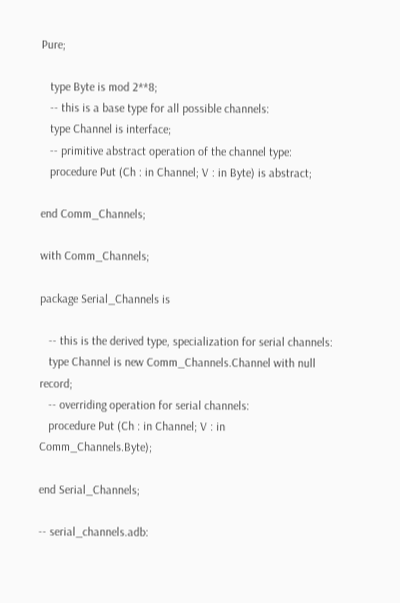Pure;

   type Byte is mod 2**8;
   -- this is a base type for all possible channels:
   type Channel is interface;
   -- primitive abstract operation of the channel type:
   procedure Put (Ch : in Channel; V : in Byte) is abstract;

end Comm_Channels;

with Comm_Channels;

package Serial_Channels is

   -- this is the derived type, specialization for serial channels:
   type Channel is new Comm_Channels.Channel with null record;
   -- overriding operation for serial channels:
   procedure Put (Ch : in Channel; V : in Comm_Channels.Byte);

end Serial_Channels;

-- serial_channels.adb: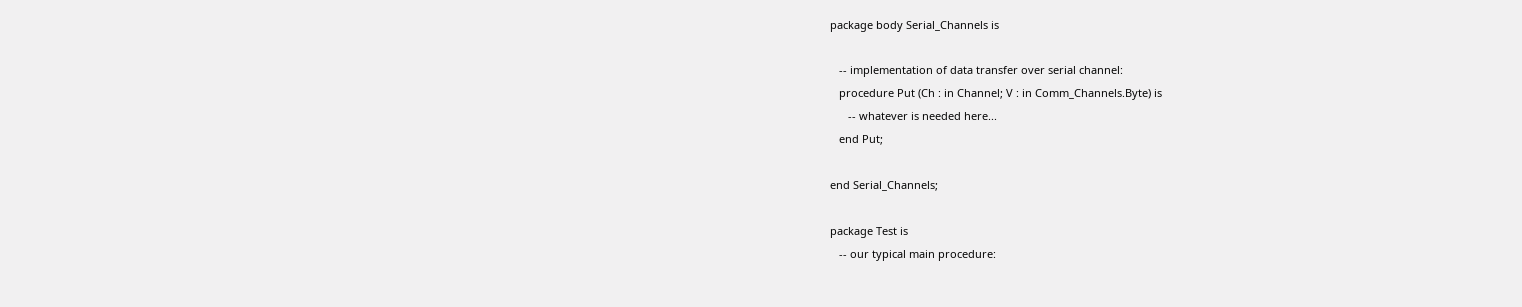package body Serial_Channels is

   -- implementation of data transfer over serial channel:
   procedure Put (Ch : in Channel; V : in Comm_Channels.Byte) is
      -- whatever is needed here...
   end Put;

end Serial_Channels;

package Test is
   -- our typical main procedure: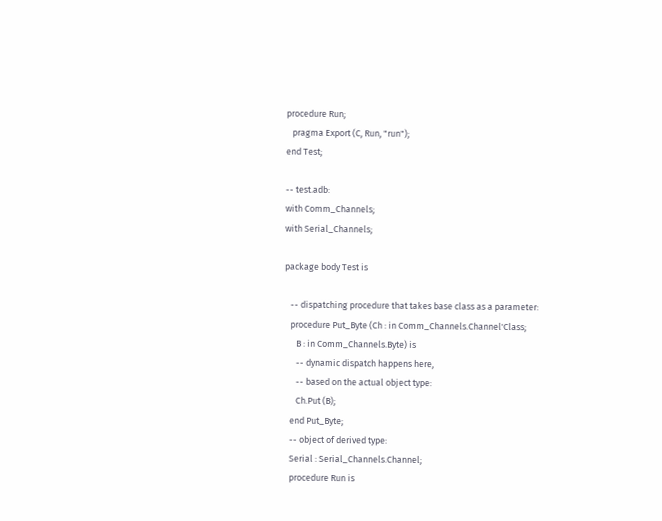procedure Run;
   pragma Export (C, Run, "run");
end Test;

-- test.adb:
with Comm_Channels;
with Serial_Channels;

package body Test is

   -- dispatching procedure that takes base class as a parameter:
   procedure Put_Byte (Ch : in Comm_Channels.Channel'Class;
      B : in Comm_Channels.Byte) is
      -- dynamic dispatch happens here,
      -- based on the actual object type:
      Ch.Put (B);
   end Put_Byte;
   -- object of derived type:
   Serial : Serial_Channels.Channel;
   procedure Run is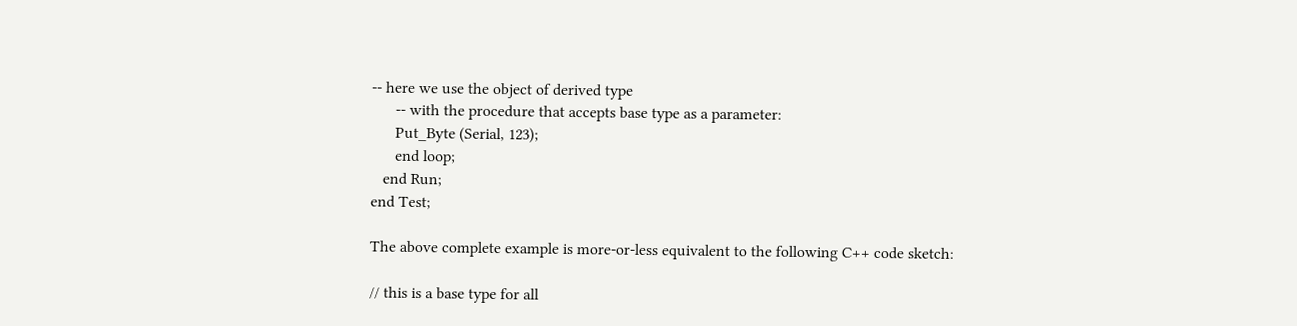-- here we use the object of derived type
      -- with the procedure that accepts base type as a parameter:
      Put_Byte (Serial, 123);
      end loop;
   end Run;
end Test;

The above complete example is more-or-less equivalent to the following C++ code sketch:

// this is a base type for all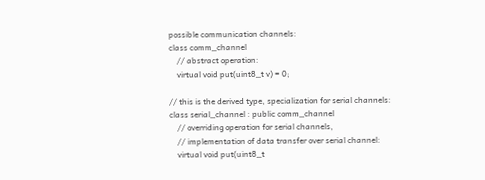possible communication channels:
class comm_channel
    // abstract operation:
    virtual void put(uint8_t v) = 0;

// this is the derived type, specialization for serial channels:
class serial_channel : public comm_channel
    // overriding operation for serial channels,
    // implementation of data transfer over serial channel:
    virtual void put(uint8_t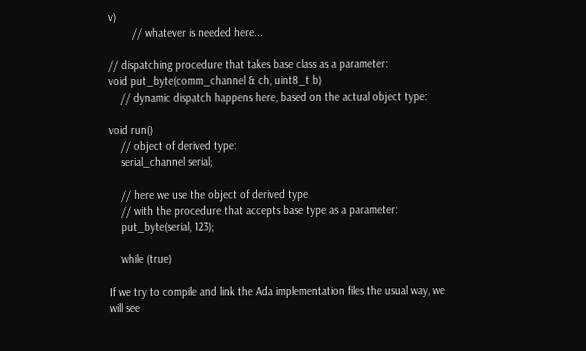v)
        // whatever is needed here...

// dispatching procedure that takes base class as a parameter:
void put_byte(comm_channel & ch, uint8_t b)
    // dynamic dispatch happens here, based on the actual object type:

void run()
    // object of derived type:
    serial_channel serial;

    // here we use the object of derived type
    // with the procedure that accepts base type as a parameter:
    put_byte(serial, 123);

    while (true)

If we try to compile and link the Ada implementation files the usual way, we will see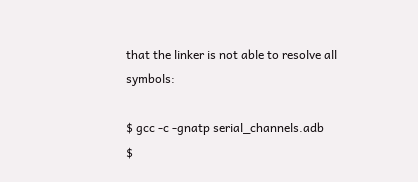that the linker is not able to resolve all symbols:

$ gcc -c -gnatp serial_channels.adb
$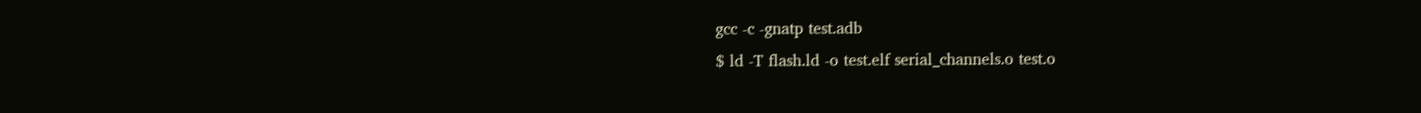gcc -c -gnatp test.adb
$ ld -T flash.ld -o test.elf serial_channels.o test.o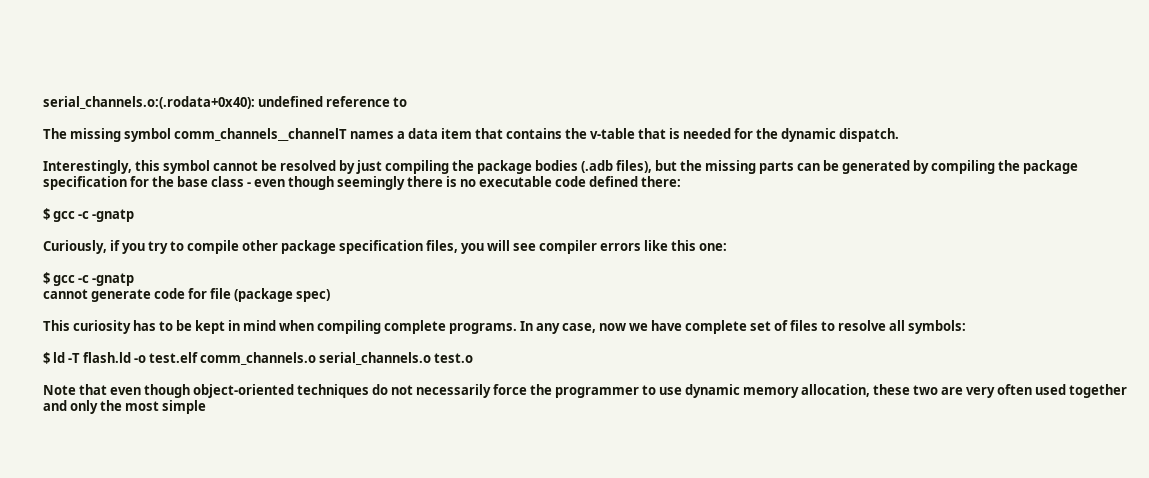serial_channels.o:(.rodata+0x40): undefined reference to

The missing symbol comm_channels__channelT names a data item that contains the v-table that is needed for the dynamic dispatch.

Interestingly, this symbol cannot be resolved by just compiling the package bodies (.adb files), but the missing parts can be generated by compiling the package specification for the base class - even though seemingly there is no executable code defined there:

$ gcc -c -gnatp

Curiously, if you try to compile other package specification files, you will see compiler errors like this one:

$ gcc -c -gnatp
cannot generate code for file (package spec)

This curiosity has to be kept in mind when compiling complete programs. In any case, now we have complete set of files to resolve all symbols:

$ ld -T flash.ld -o test.elf comm_channels.o serial_channels.o test.o

Note that even though object-oriented techniques do not necessarily force the programmer to use dynamic memory allocation, these two are very often used together and only the most simple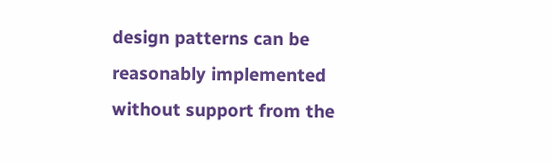design patterns can be reasonably implemented without support from the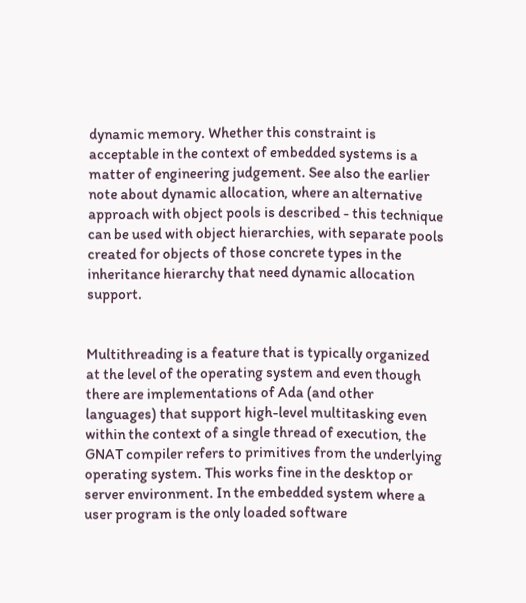dynamic memory. Whether this constraint is acceptable in the context of embedded systems is a matter of engineering judgement. See also the earlier note about dynamic allocation, where an alternative approach with object pools is described - this technique can be used with object hierarchies, with separate pools created for objects of those concrete types in the inheritance hierarchy that need dynamic allocation support.


Multithreading is a feature that is typically organized at the level of the operating system and even though there are implementations of Ada (and other languages) that support high-level multitasking even within the context of a single thread of execution, the GNAT compiler refers to primitives from the underlying operating system. This works fine in the desktop or server environment. In the embedded system where a user program is the only loaded software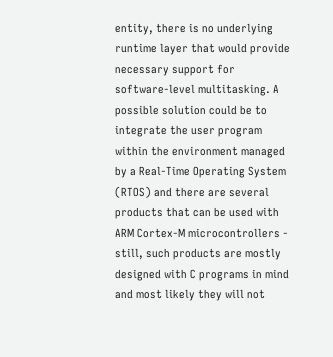entity, there is no underlying runtime layer that would provide necessary support for software-level multitasking. A possible solution could be to integrate the user program within the environment managed by a Real-Time Operating System (RTOS) and there are several products that can be used with ARM Cortex-M microcontrollers - still, such products are mostly designed with C programs in mind and most likely they will not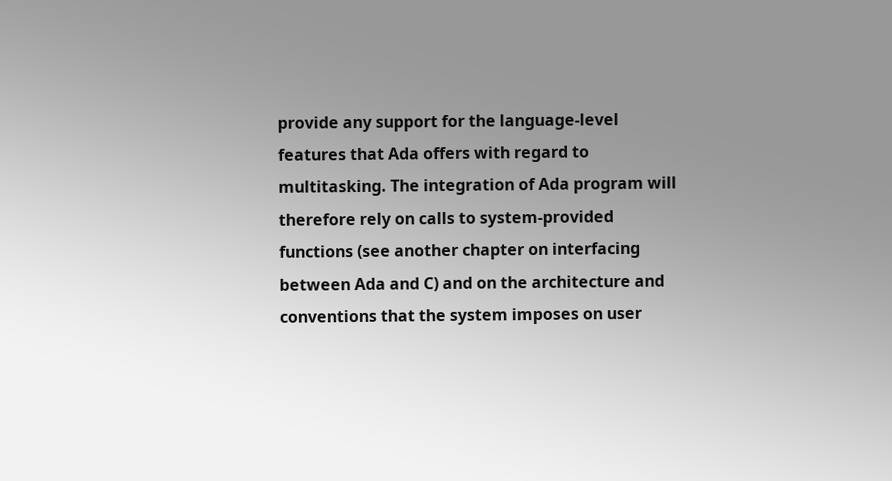provide any support for the language-level features that Ada offers with regard to multitasking. The integration of Ada program will therefore rely on calls to system-provided functions (see another chapter on interfacing between Ada and C) and on the architecture and conventions that the system imposes on user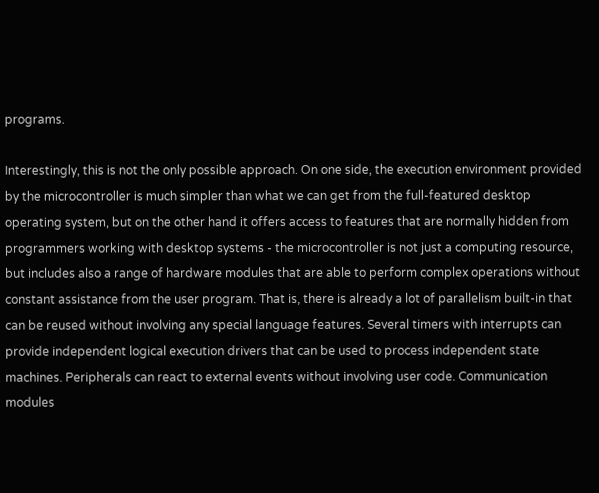programs.

Interestingly, this is not the only possible approach. On one side, the execution environment provided by the microcontroller is much simpler than what we can get from the full-featured desktop operating system, but on the other hand it offers access to features that are normally hidden from programmers working with desktop systems - the microcontroller is not just a computing resource, but includes also a range of hardware modules that are able to perform complex operations without constant assistance from the user program. That is, there is already a lot of parallelism built-in that can be reused without involving any special language features. Several timers with interrupts can provide independent logical execution drivers that can be used to process independent state machines. Peripherals can react to external events without involving user code. Communication modules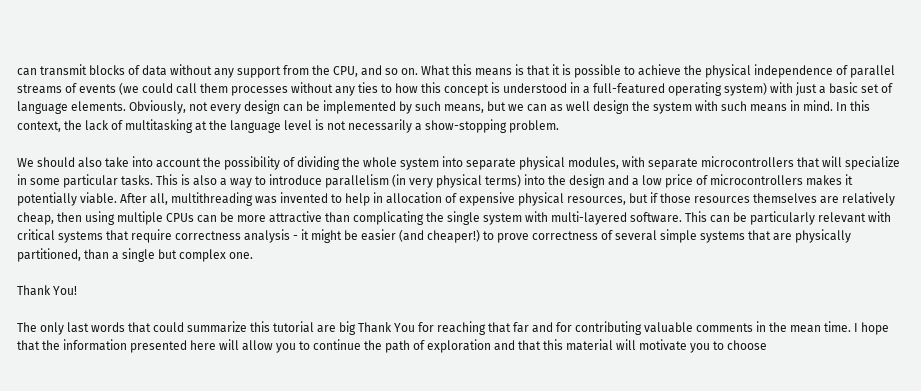can transmit blocks of data without any support from the CPU, and so on. What this means is that it is possible to achieve the physical independence of parallel streams of events (we could call them processes without any ties to how this concept is understood in a full-featured operating system) with just a basic set of language elements. Obviously, not every design can be implemented by such means, but we can as well design the system with such means in mind. In this context, the lack of multitasking at the language level is not necessarily a show-stopping problem.

We should also take into account the possibility of dividing the whole system into separate physical modules, with separate microcontrollers that will specialize in some particular tasks. This is also a way to introduce parallelism (in very physical terms) into the design and a low price of microcontrollers makes it potentially viable. After all, multithreading was invented to help in allocation of expensive physical resources, but if those resources themselves are relatively cheap, then using multiple CPUs can be more attractive than complicating the single system with multi-layered software. This can be particularly relevant with critical systems that require correctness analysis - it might be easier (and cheaper!) to prove correctness of several simple systems that are physically partitioned, than a single but complex one.

Thank You!

The only last words that could summarize this tutorial are big Thank You for reaching that far and for contributing valuable comments in the mean time. I hope that the information presented here will allow you to continue the path of exploration and that this material will motivate you to choose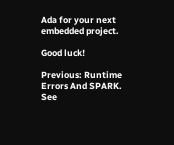Ada for your next embedded project.

Good luck!

Previous: Runtime Errors And SPARK.
See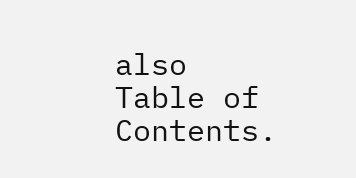also Table of Contents.